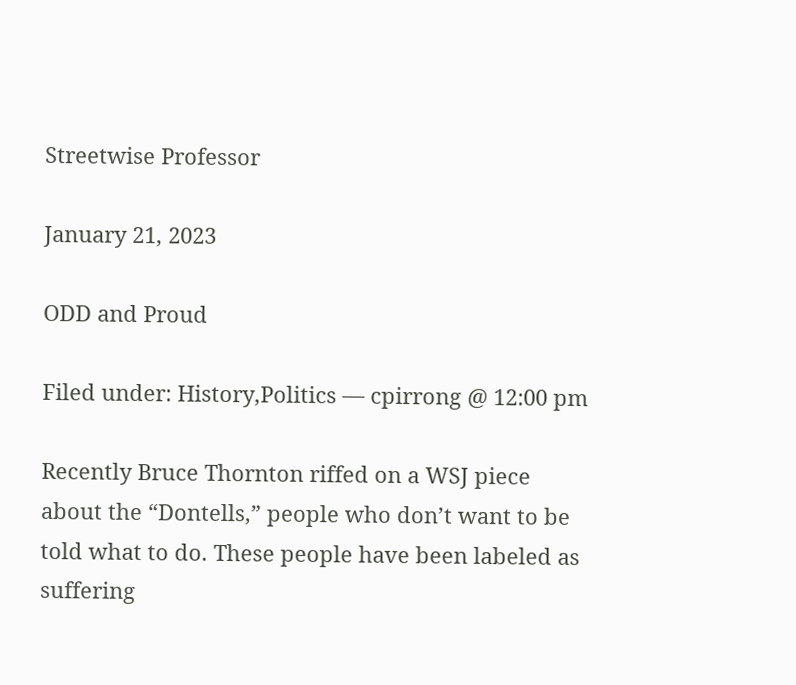Streetwise Professor

January 21, 2023

ODD and Proud

Filed under: History,Politics — cpirrong @ 12:00 pm

Recently Bruce Thornton riffed on a WSJ piece about the “Dontells,” people who don’t want to be told what to do. These people have been labeled as suffering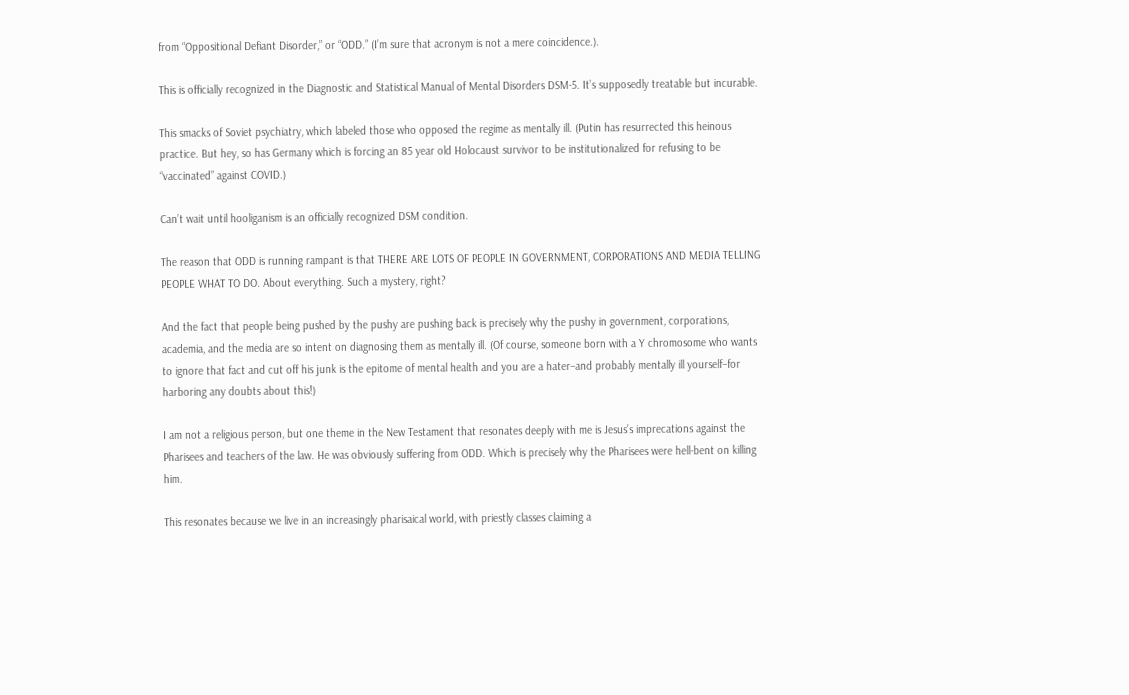from “Oppositional Defiant Disorder,” or “ODD.” (I’m sure that acronym is not a mere coincidence.).

This is officially recognized in the Diagnostic and Statistical Manual of Mental Disorders DSM-5. It’s supposedly treatable but incurable.

This smacks of Soviet psychiatry, which labeled those who opposed the regime as mentally ill. (Putin has resurrected this heinous practice. But hey, so has Germany which is forcing an 85 year old Holocaust survivor to be institutionalized for refusing to be “vaccinated” against COVID.)

Can’t wait until hooliganism is an officially recognized DSM condition.

The reason that ODD is running rampant is that THERE ARE LOTS OF PEOPLE IN GOVERNMENT, CORPORATIONS AND MEDIA TELLING PEOPLE WHAT TO DO. About everything. Such a mystery, right?

And the fact that people being pushed by the pushy are pushing back is precisely why the pushy in government, corporations, academia, and the media are so intent on diagnosing them as mentally ill. (Of course, someone born with a Y chromosome who wants to ignore that fact and cut off his junk is the epitome of mental health and you are a hater–and probably mentally ill yourself–for harboring any doubts about this!)

I am not a religious person, but one theme in the New Testament that resonates deeply with me is Jesus’s imprecations against the Pharisees and teachers of the law. He was obviously suffering from ODD. Which is precisely why the Pharisees were hell-bent on killing him.

This resonates because we live in an increasingly pharisaical world, with priestly classes claiming a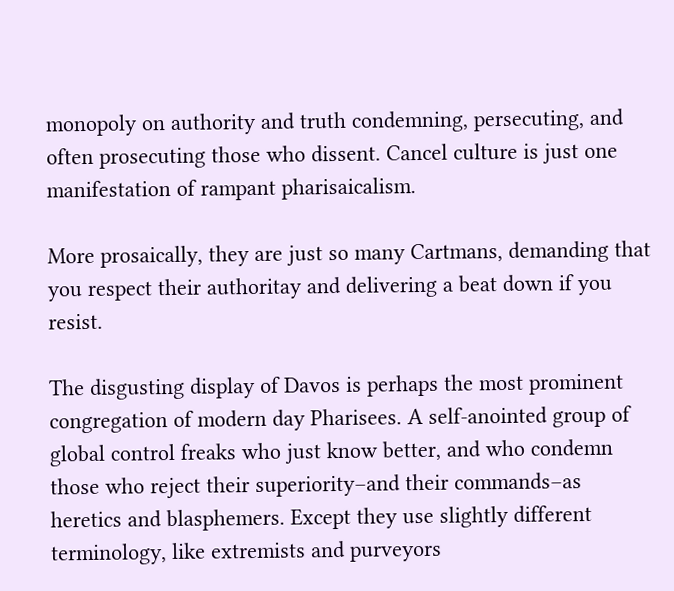monopoly on authority and truth condemning, persecuting, and often prosecuting those who dissent. Cancel culture is just one manifestation of rampant pharisaicalism.

More prosaically, they are just so many Cartmans, demanding that you respect their authoritay and delivering a beat down if you resist.

The disgusting display of Davos is perhaps the most prominent congregation of modern day Pharisees. A self-anointed group of global control freaks who just know better, and who condemn those who reject their superiority–and their commands–as heretics and blasphemers. Except they use slightly different terminology, like extremists and purveyors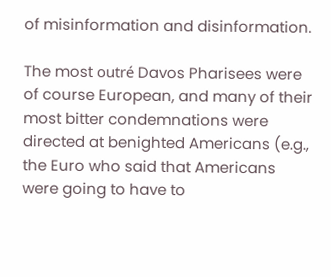of misinformation and disinformation.

The most outré Davos Pharisees were of course European, and many of their most bitter condemnations were directed at benighted Americans (e.g., the Euro who said that Americans were going to have to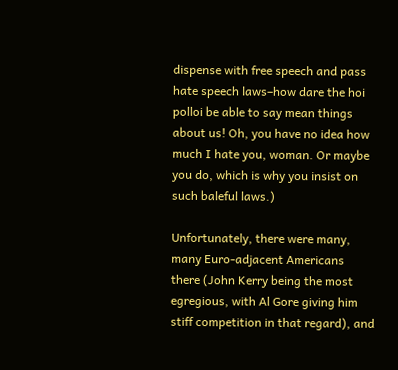dispense with free speech and pass hate speech laws–how dare the hoi polloi be able to say mean things about us! Oh, you have no idea how much I hate you, woman. Or maybe you do, which is why you insist on such baleful laws.)

Unfortunately, there were many, many Euro-adjacent Americans there (John Kerry being the most egregious, with Al Gore giving him stiff competition in that regard), and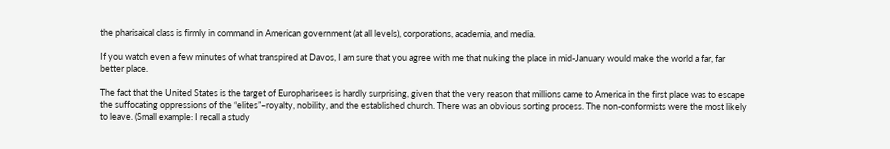the pharisaical class is firmly in command in American government (at all levels), corporations, academia, and media.

If you watch even a few minutes of what transpired at Davos, I am sure that you agree with me that nuking the place in mid-January would make the world a far, far better place.

The fact that the United States is the target of Europharisees is hardly surprising, given that the very reason that millions came to America in the first place was to escape the suffocating oppressions of the “elites”–royalty, nobility, and the established church. There was an obvious sorting process. The non-conformists were the most likely to leave. (Small example: I recall a study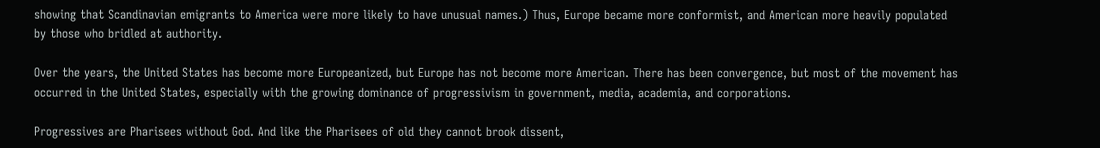showing that Scandinavian emigrants to America were more likely to have unusual names.) Thus, Europe became more conformist, and American more heavily populated by those who bridled at authority.

Over the years, the United States has become more Europeanized, but Europe has not become more American. There has been convergence, but most of the movement has occurred in the United States, especially with the growing dominance of progressivism in government, media, academia, and corporations.

Progressives are Pharisees without God. And like the Pharisees of old they cannot brook dissent,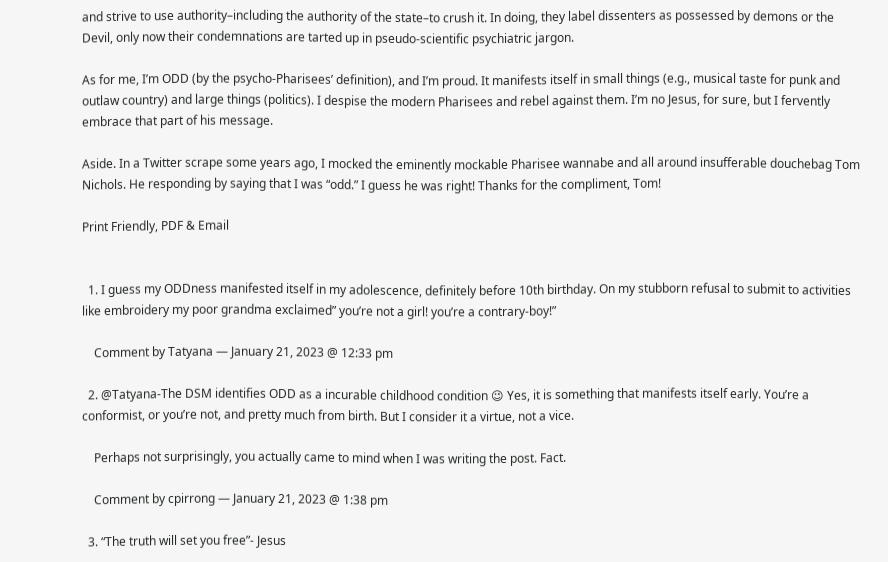and strive to use authority–including the authority of the state–to crush it. In doing, they label dissenters as possessed by demons or the Devil, only now their condemnations are tarted up in pseudo-scientific psychiatric jargon.

As for me, I’m ODD (by the psycho-Pharisees’ definition), and I’m proud. It manifests itself in small things (e.g., musical taste for punk and outlaw country) and large things (politics). I despise the modern Pharisees and rebel against them. I’m no Jesus, for sure, but I fervently embrace that part of his message.

Aside. In a Twitter scrape some years ago, I mocked the eminently mockable Pharisee wannabe and all around insufferable douchebag Tom Nichols. He responding by saying that I was “odd.” I guess he was right! Thanks for the compliment, Tom!

Print Friendly, PDF & Email


  1. I guess my ODDness manifested itself in my adolescence, definitely before 10th birthday. On my stubborn refusal to submit to activities like embroidery my poor grandma exclaimed” you’re not a girl! you’re a contrary-boy!”

    Comment by Tatyana — January 21, 2023 @ 12:33 pm

  2. @Tatyana-The DSM identifies ODD as a incurable childhood condition 😉 Yes, it is something that manifests itself early. You’re a conformist, or you’re not, and pretty much from birth. But I consider it a virtue, not a vice.

    Perhaps not surprisingly, you actually came to mind when I was writing the post. Fact.

    Comment by cpirrong — January 21, 2023 @ 1:38 pm

  3. “The truth will set you free”- Jesus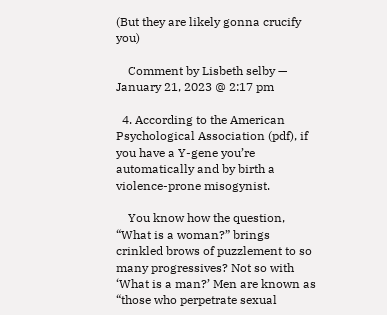(But they are likely gonna crucify you)

    Comment by Lisbeth selby — January 21, 2023 @ 2:17 pm

  4. According to the American Psychological Association (pdf), if you have a Y-gene you’re automatically and by birth a violence-prone misogynist.

    You know how the question, “What is a woman?” brings crinkled brows of puzzlement to so many progressives? Not so with ‘What is a man?’ Men are known as “those who perpetrate sexual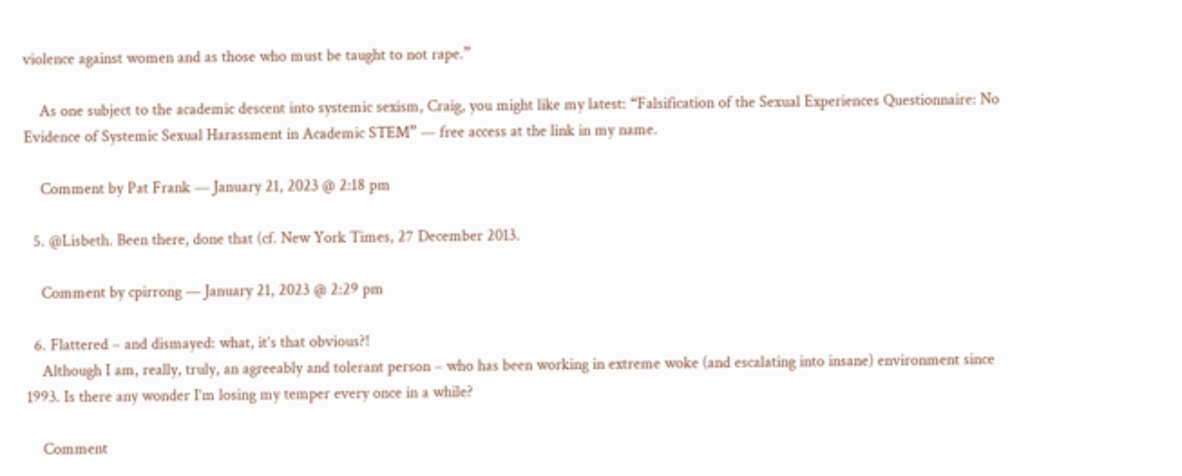violence against women and as those who must be taught to not rape.”

    As one subject to the academic descent into systemic sexism, Craig, you might like my latest: “Falsification of the Sexual Experiences Questionnaire: No Evidence of Systemic Sexual Harassment in Academic STEM” — free access at the link in my name.

    Comment by Pat Frank — January 21, 2023 @ 2:18 pm

  5. @Lisbeth. Been there, done that (cf. New York Times, 27 December 2013.

    Comment by cpirrong — January 21, 2023 @ 2:29 pm

  6. Flattered – and dismayed: what, it’s that obvious?!
    Although I am, really, truly, an agreeably and tolerant person – who has been working in extreme woke (and escalating into insane) environment since 1993. Is there any wonder I’m losing my temper every once in a while?

    Comment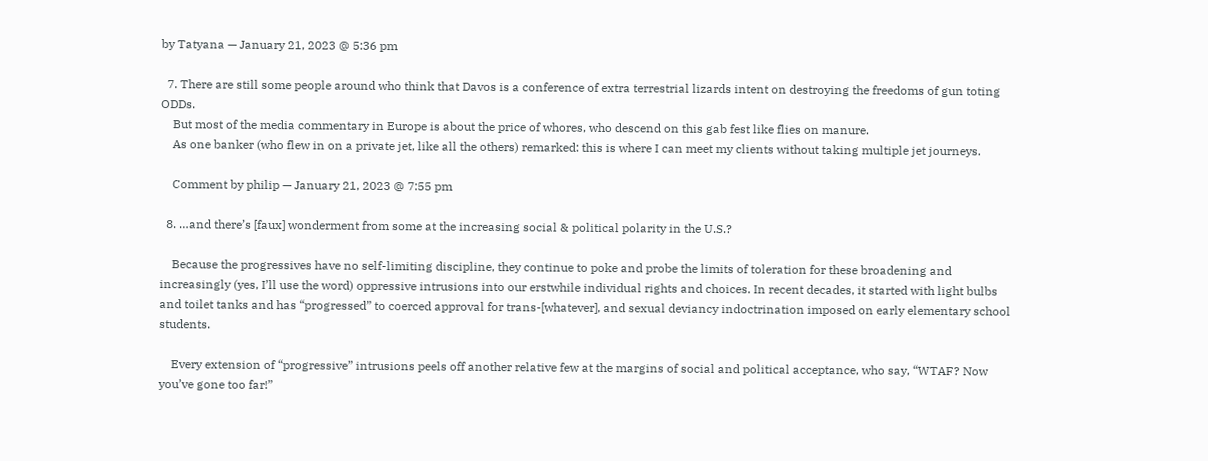by Tatyana — January 21, 2023 @ 5:36 pm

  7. There are still some people around who think that Davos is a conference of extra terrestrial lizards intent on destroying the freedoms of gun toting ODDs.
    But most of the media commentary in Europe is about the price of whores, who descend on this gab fest like flies on manure.
    As one banker (who flew in on a private jet, like all the others) remarked: this is where I can meet my clients without taking multiple jet journeys.

    Comment by philip — January 21, 2023 @ 7:55 pm

  8. …and there’s [faux] wonderment from some at the increasing social & political polarity in the U.S.?

    Because the progressives have no self-limiting discipline, they continue to poke and probe the limits of toleration for these broadening and increasingly (yes, I’ll use the word) oppressive intrusions into our erstwhile individual rights and choices. In recent decades, it started with light bulbs and toilet tanks and has “progressed” to coerced approval for trans-[whatever], and sexual deviancy indoctrination imposed on early elementary school students.

    Every extension of “progressive” intrusions peels off another relative few at the margins of social and political acceptance, who say, “WTAF? Now you’ve gone too far!”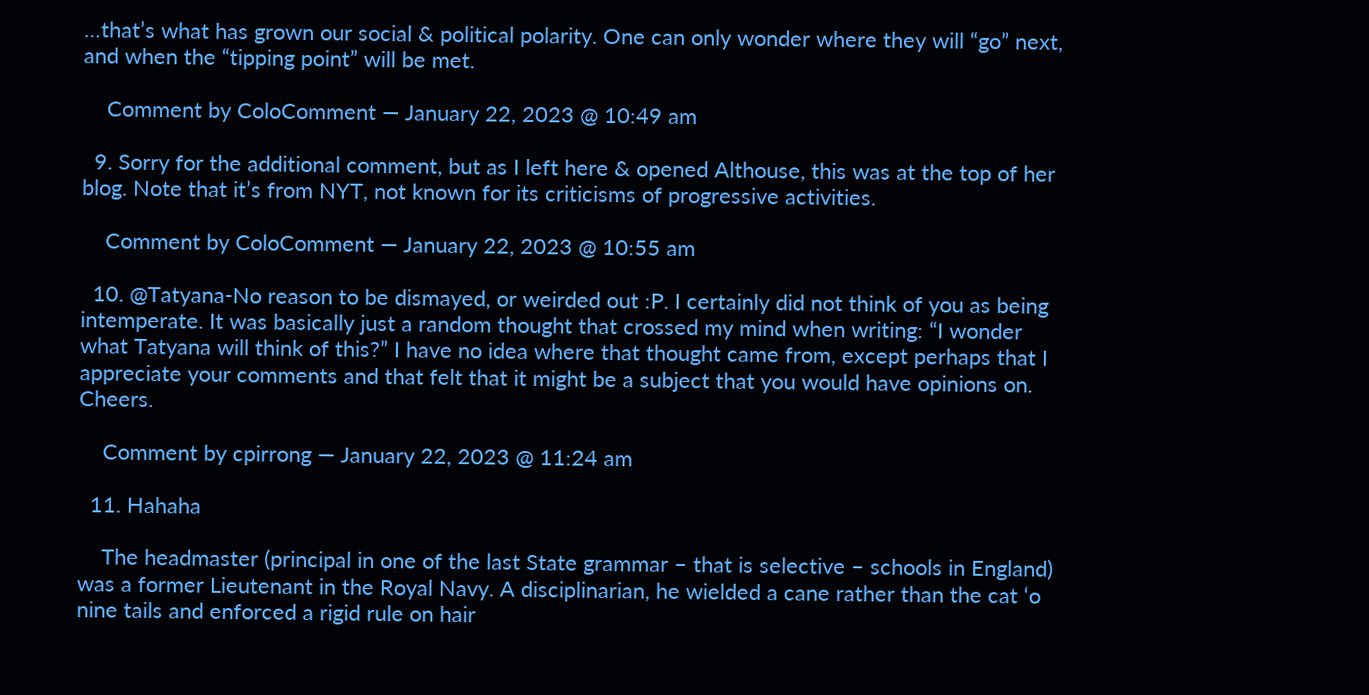…that’s what has grown our social & political polarity. One can only wonder where they will “go” next, and when the “tipping point” will be met.

    Comment by ColoComment — January 22, 2023 @ 10:49 am

  9. Sorry for the additional comment, but as I left here & opened Althouse, this was at the top of her blog. Note that it’s from NYT, not known for its criticisms of progressive activities.

    Comment by ColoComment — January 22, 2023 @ 10:55 am

  10. @Tatyana-No reason to be dismayed, or weirded out :P. I certainly did not think of you as being intemperate. It was basically just a random thought that crossed my mind when writing: “I wonder what Tatyana will think of this?” I have no idea where that thought came from, except perhaps that I appreciate your comments and that felt that it might be a subject that you would have opinions on. Cheers.

    Comment by cpirrong — January 22, 2023 @ 11:24 am

  11. Hahaha

    The headmaster (principal in one of the last State grammar – that is selective – schools in England) was a former Lieutenant in the Royal Navy. A disciplinarian, he wielded a cane rather than the cat ‘o nine tails and enforced a rigid rule on hair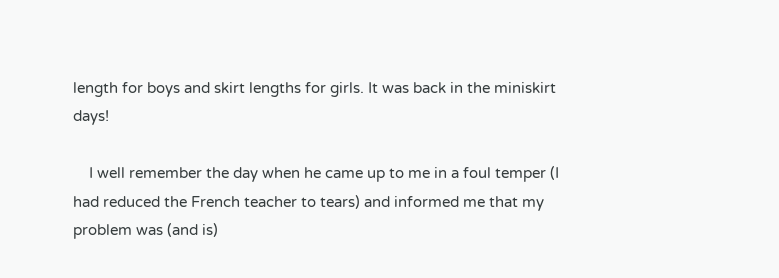length for boys and skirt lengths for girls. It was back in the miniskirt days!

    I well remember the day when he came up to me in a foul temper (I had reduced the French teacher to tears) and informed me that my problem was (and is)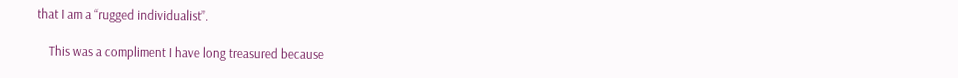that I am a “rugged individualist”.

    This was a compliment I have long treasured because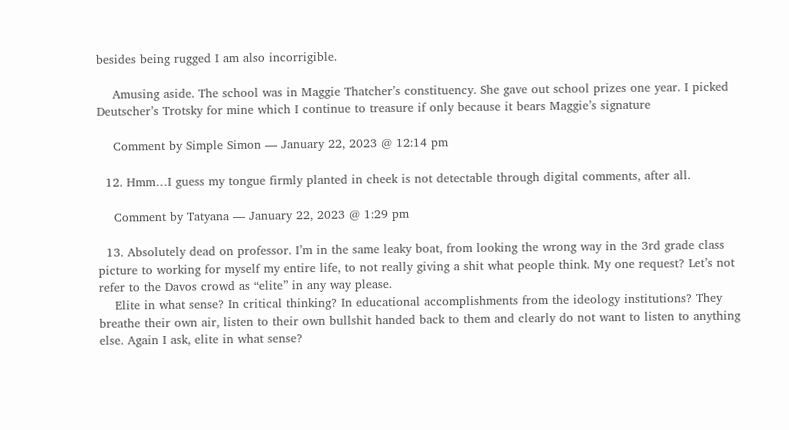besides being rugged I am also incorrigible.

    Amusing aside. The school was in Maggie Thatcher’s constituency. She gave out school prizes one year. I picked Deutscher’s Trotsky for mine which I continue to treasure if only because it bears Maggie’s signature

    Comment by Simple Simon — January 22, 2023 @ 12:14 pm

  12. Hmm…I guess my tongue firmly planted in cheek is not detectable through digital comments, after all.

    Comment by Tatyana — January 22, 2023 @ 1:29 pm

  13. Absolutely dead on professor. I’m in the same leaky boat, from looking the wrong way in the 3rd grade class picture to working for myself my entire life, to not really giving a shit what people think. My one request? Let’s not refer to the Davos crowd as “elite” in any way please.
    Elite in what sense? In critical thinking? In educational accomplishments from the ideology institutions? They breathe their own air, listen to their own bullshit handed back to them and clearly do not want to listen to anything else. Again I ask, elite in what sense?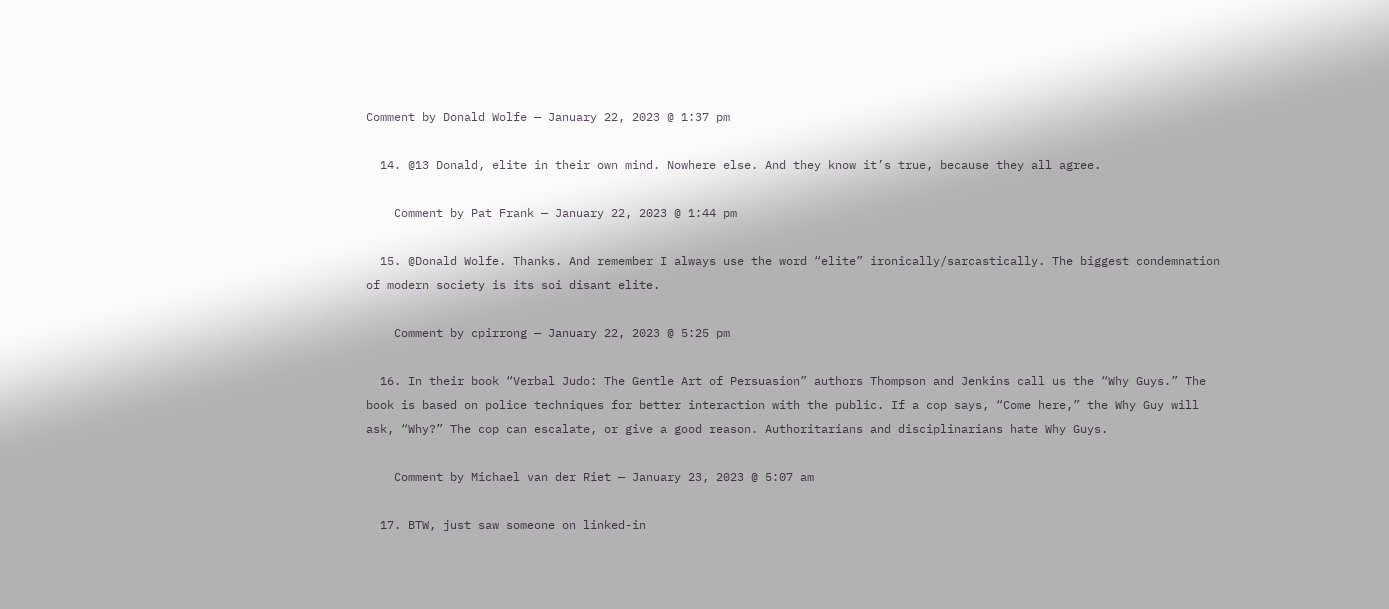Comment by Donald Wolfe — January 22, 2023 @ 1:37 pm

  14. @13 Donald, elite in their own mind. Nowhere else. And they know it’s true, because they all agree.

    Comment by Pat Frank — January 22, 2023 @ 1:44 pm

  15. @Donald Wolfe. Thanks. And remember I always use the word “elite” ironically/sarcastically. The biggest condemnation of modern society is its soi disant elite.

    Comment by cpirrong — January 22, 2023 @ 5:25 pm

  16. In their book “Verbal Judo: The Gentle Art of Persuasion” authors Thompson and Jenkins call us the “Why Guys.” The book is based on police techniques for better interaction with the public. If a cop says, “Come here,” the Why Guy will ask, “Why?” The cop can escalate, or give a good reason. Authoritarians and disciplinarians hate Why Guys.

    Comment by Michael van der Riet — January 23, 2023 @ 5:07 am

  17. BTW, just saw someone on linked-in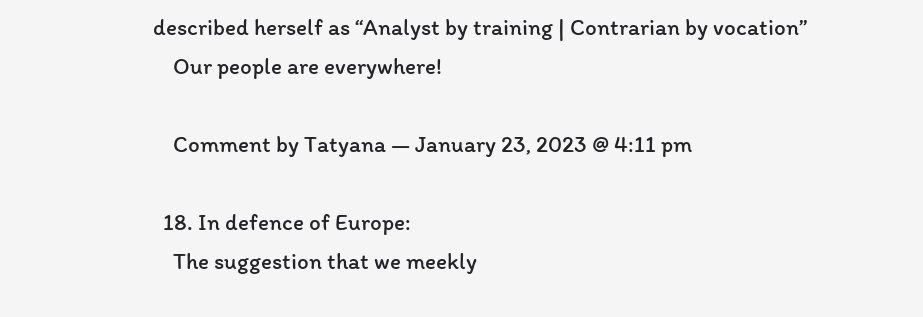described herself as “Analyst by training | Contrarian by vocation”
    Our people are everywhere!

    Comment by Tatyana — January 23, 2023 @ 4:11 pm

  18. In defence of Europe:
    The suggestion that we meekly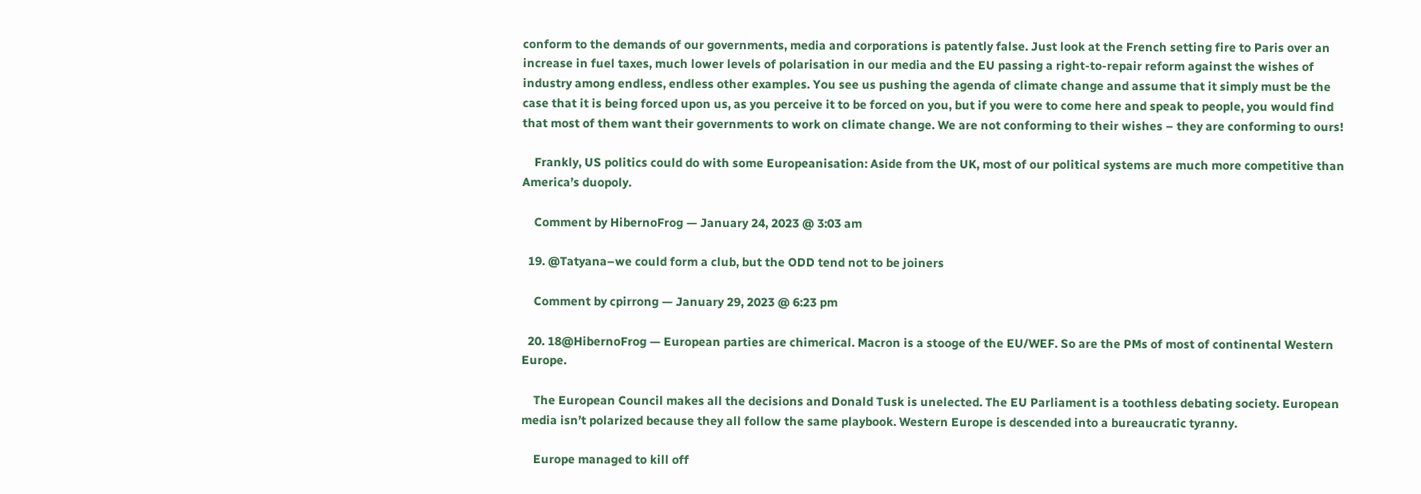conform to the demands of our governments, media and corporations is patently false. Just look at the French setting fire to Paris over an increase in fuel taxes, much lower levels of polarisation in our media and the EU passing a right-to-repair reform against the wishes of industry among endless, endless other examples. You see us pushing the agenda of climate change and assume that it simply must be the case that it is being forced upon us, as you perceive it to be forced on you, but if you were to come here and speak to people, you would find that most of them want their governments to work on climate change. We are not conforming to their wishes – they are conforming to ours!

    Frankly, US politics could do with some Europeanisation: Aside from the UK, most of our political systems are much more competitive than America’s duopoly.

    Comment by HibernoFrog — January 24, 2023 @ 3:03 am

  19. @Tatyana–we could form a club, but the ODD tend not to be joiners

    Comment by cpirrong — January 29, 2023 @ 6:23 pm

  20. 18@HibernoFrog — European parties are chimerical. Macron is a stooge of the EU/WEF. So are the PMs of most of continental Western Europe.

    The European Council makes all the decisions and Donald Tusk is unelected. The EU Parliament is a toothless debating society. European media isn’t polarized because they all follow the same playbook. Western Europe is descended into a bureaucratic tyranny.

    Europe managed to kill off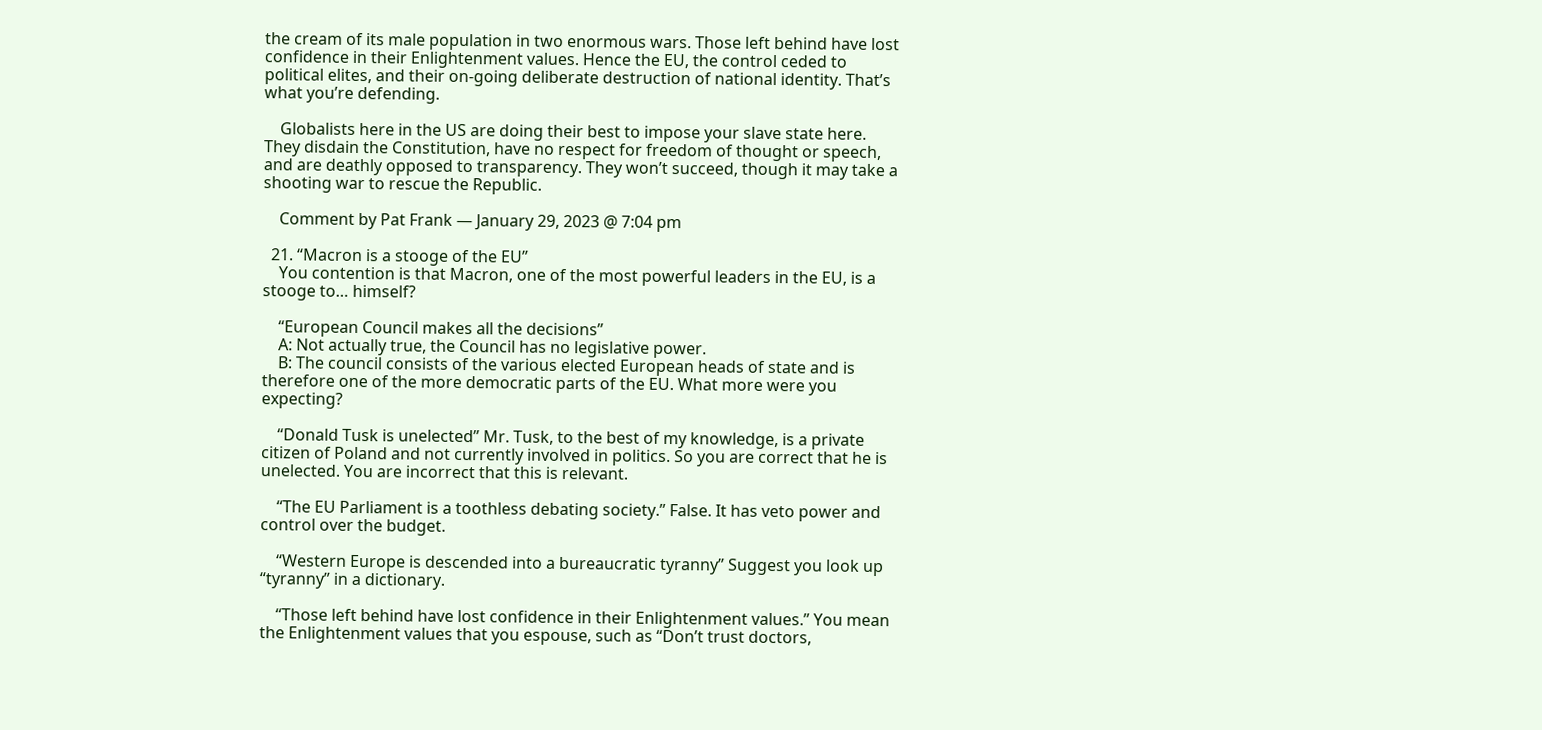the cream of its male population in two enormous wars. Those left behind have lost confidence in their Enlightenment values. Hence the EU, the control ceded to political elites, and their on-going deliberate destruction of national identity. That’s what you’re defending.

    Globalists here in the US are doing their best to impose your slave state here. They disdain the Constitution, have no respect for freedom of thought or speech, and are deathly opposed to transparency. They won’t succeed, though it may take a shooting war to rescue the Republic.

    Comment by Pat Frank — January 29, 2023 @ 7:04 pm

  21. “Macron is a stooge of the EU”
    You contention is that Macron, one of the most powerful leaders in the EU, is a stooge to… himself?

    “European Council makes all the decisions”
    A: Not actually true, the Council has no legislative power.
    B: The council consists of the various elected European heads of state and is therefore one of the more democratic parts of the EU. What more were you expecting?

    “Donald Tusk is unelected” Mr. Tusk, to the best of my knowledge, is a private citizen of Poland and not currently involved in politics. So you are correct that he is unelected. You are incorrect that this is relevant.

    “The EU Parliament is a toothless debating society.” False. It has veto power and control over the budget.

    “Western Europe is descended into a bureaucratic tyranny” Suggest you look up “tyranny” in a dictionary.

    “Those left behind have lost confidence in their Enlightenment values.” You mean the Enlightenment values that you espouse, such as “Don’t trust doctors,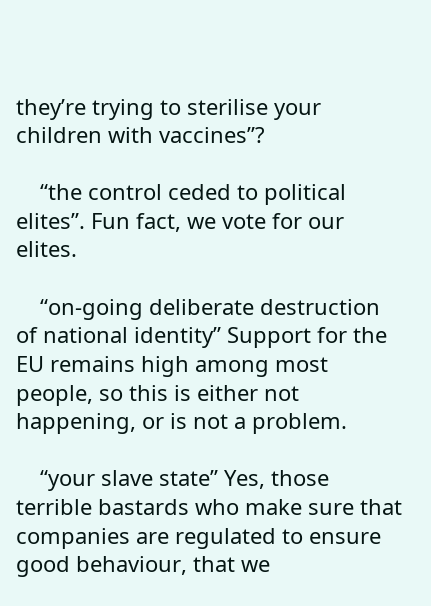they’re trying to sterilise your children with vaccines”?

    “the control ceded to political elites”. Fun fact, we vote for our elites.

    “on-going deliberate destruction of national identity” Support for the EU remains high among most people, so this is either not happening, or is not a problem.

    “your slave state” Yes, those terrible bastards who make sure that companies are regulated to ensure good behaviour, that we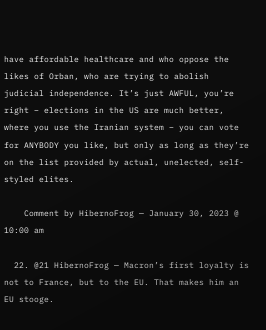have affordable healthcare and who oppose the likes of Orban, who are trying to abolish judicial independence. It’s just AWFUL, you’re right – elections in the US are much better, where you use the Iranian system – you can vote for ANYBODY you like, but only as long as they’re on the list provided by actual, unelected, self-styled elites.

    Comment by HibernoFrog — January 30, 2023 @ 10:00 am

  22. @21 HibernoFrog — Macron’s first loyalty is not to France, but to the EU. That makes him an EU stooge.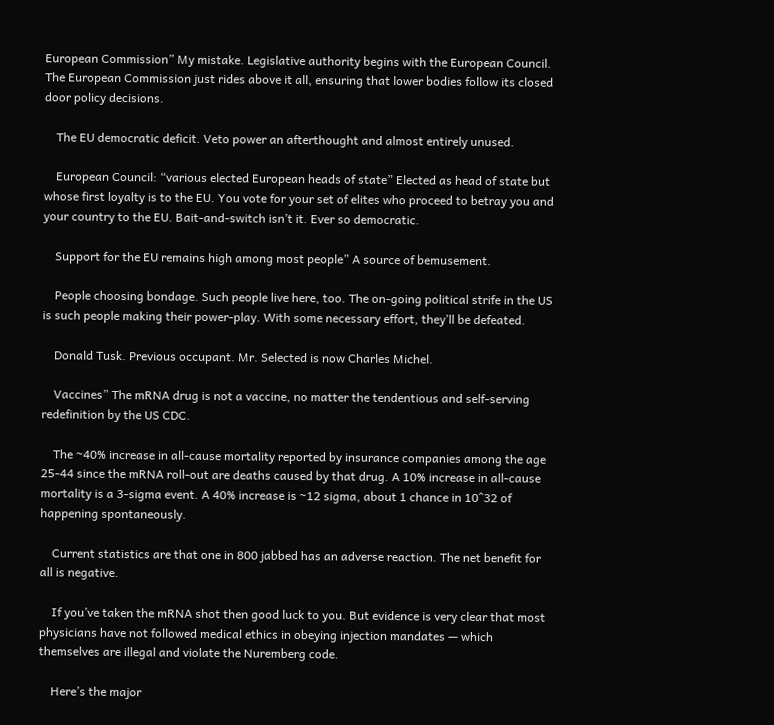European Commission” My mistake. Legislative authority begins with the European Council. The European Commission just rides above it all, ensuring that lower bodies follow its closed door policy decisions.

    The EU democratic deficit. Veto power an afterthought and almost entirely unused.

    European Council: “various elected European heads of state” Elected as head of state but whose first loyalty is to the EU. You vote for your set of elites who proceed to betray you and your country to the EU. Bait-and-switch isn’t it. Ever so democratic.

    Support for the EU remains high among most people” A source of bemusement.

    People choosing bondage. Such people live here, too. The on-going political strife in the US is such people making their power-play. With some necessary effort, they’ll be defeated.

    Donald Tusk. Previous occupant. Mr. Selected is now Charles Michel.

    Vaccines” The mRNA drug is not a vaccine, no matter the tendentious and self-serving redefinition by the US CDC.

    The ~40% increase in all-cause mortality reported by insurance companies among the age 25-44 since the mRNA roll-out are deaths caused by that drug. A 10% increase in all-cause mortality is a 3-sigma event. A 40% increase is ~12 sigma, about 1 chance in 10^32 of happening spontaneously.

    Current statistics are that one in 800 jabbed has an adverse reaction. The net benefit for all is negative.

    If you’ve taken the mRNA shot then good luck to you. But evidence is very clear that most physicians have not followed medical ethics in obeying injection mandates — which themselves are illegal and violate the Nuremberg code.

    Here’s the major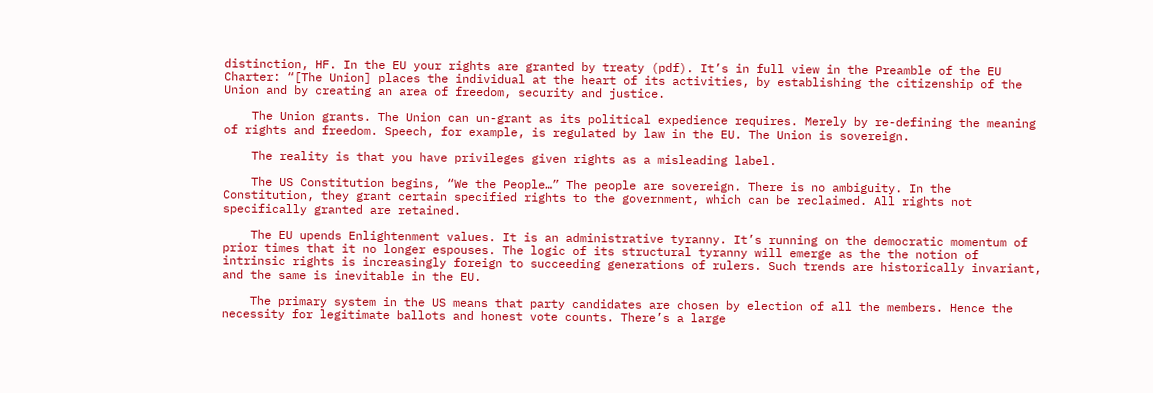distinction, HF. In the EU your rights are granted by treaty (pdf). It’s in full view in the Preamble of the EU Charter: “[The Union] places the individual at the heart of its activities, by establishing the citizenship of the Union and by creating an area of freedom, security and justice.

    The Union grants. The Union can un-grant as its political expedience requires. Merely by re-defining the meaning of rights and freedom. Speech, for example, is regulated by law in the EU. The Union is sovereign.

    The reality is that you have privileges given rights as a misleading label.

    The US Constitution begins, “We the People…” The people are sovereign. There is no ambiguity. In the Constitution, they grant certain specified rights to the government, which can be reclaimed. All rights not specifically granted are retained.

    The EU upends Enlightenment values. It is an administrative tyranny. It’s running on the democratic momentum of prior times that it no longer espouses. The logic of its structural tyranny will emerge as the the notion of intrinsic rights is increasingly foreign to succeeding generations of rulers. Such trends are historically invariant, and the same is inevitable in the EU.

    The primary system in the US means that party candidates are chosen by election of all the members. Hence the necessity for legitimate ballots and honest vote counts. There’s a large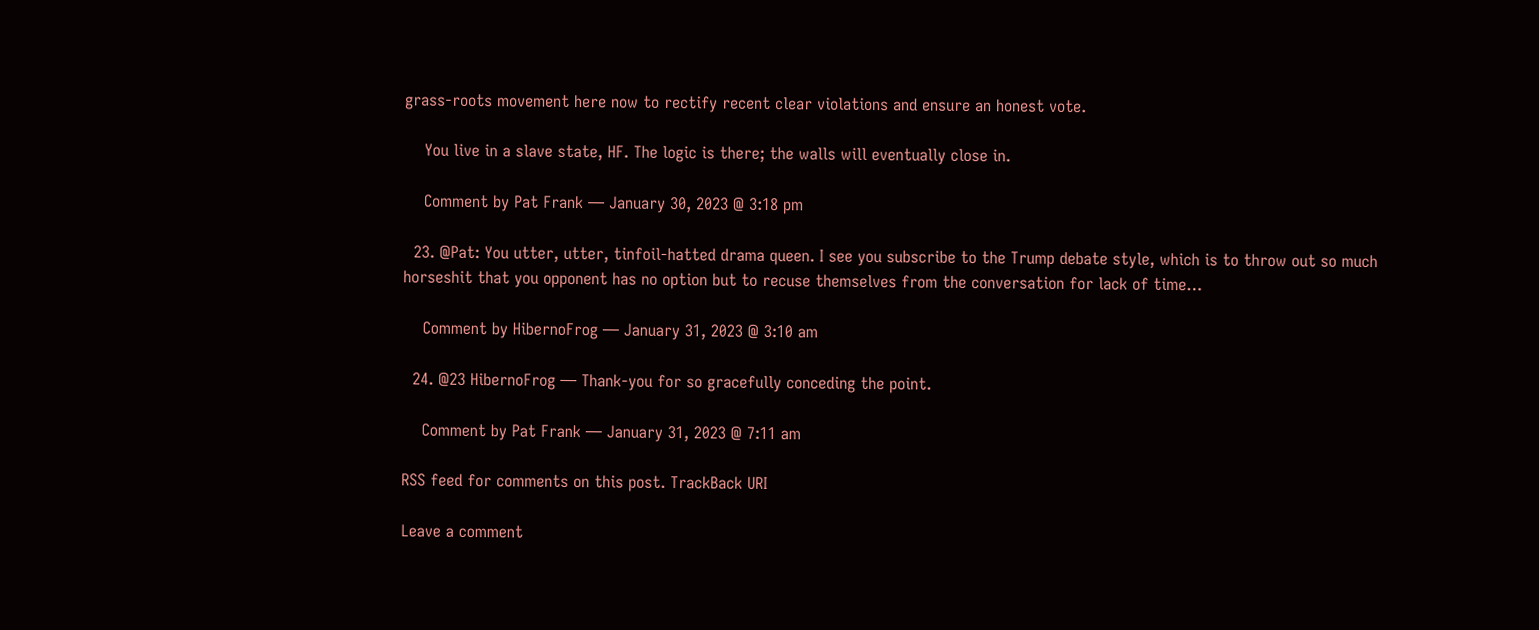grass-roots movement here now to rectify recent clear violations and ensure an honest vote.

    You live in a slave state, HF. The logic is there; the walls will eventually close in.

    Comment by Pat Frank — January 30, 2023 @ 3:18 pm

  23. @Pat: You utter, utter, tinfoil-hatted drama queen. I see you subscribe to the Trump debate style, which is to throw out so much horseshit that you opponent has no option but to recuse themselves from the conversation for lack of time…

    Comment by HibernoFrog — January 31, 2023 @ 3:10 am

  24. @23 HibernoFrog — Thank-you for so gracefully conceding the point.

    Comment by Pat Frank — January 31, 2023 @ 7:11 am

RSS feed for comments on this post. TrackBack URI

Leave a comment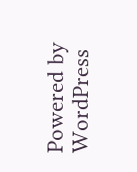Powered by WordPress